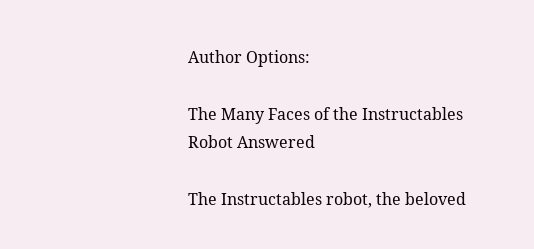Author Options:

The Many Faces of the Instructables Robot Answered

The Instructables robot, the beloved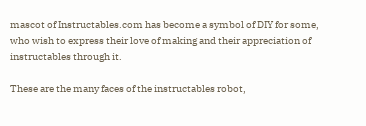mascot of Instructables.com has become a symbol of DIY for some, who wish to express their love of making and their appreciation of instructables through it.

These are the many faces of the instructables robot,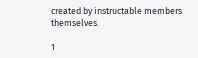created by instructable members themselves.

1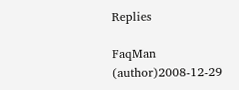Replies

FaqMan (author)2008-12-29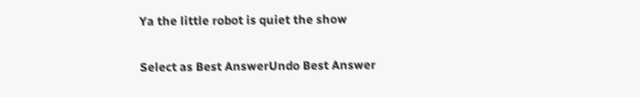Ya the little robot is quiet the show

Select as Best AnswerUndo Best Answer